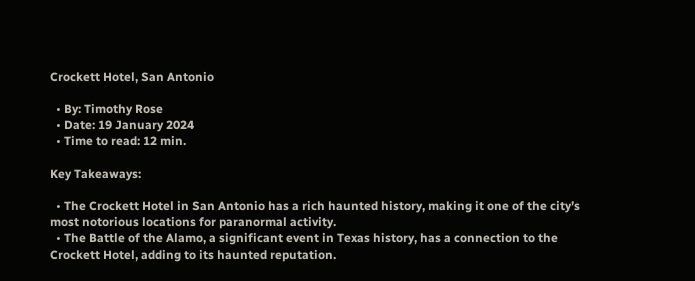Crockett Hotel, San Antonio

  • By: Timothy Rose
  • Date: 19 January 2024
  • Time to read: 12 min.

Key Takeaways:

  • The Crockett Hotel in San Antonio has a rich haunted history, making it one of the city’s most notorious locations for paranormal activity.
  • The Battle of the Alamo, a significant event in Texas history, has a connection to the Crockett Hotel, adding to its haunted reputation.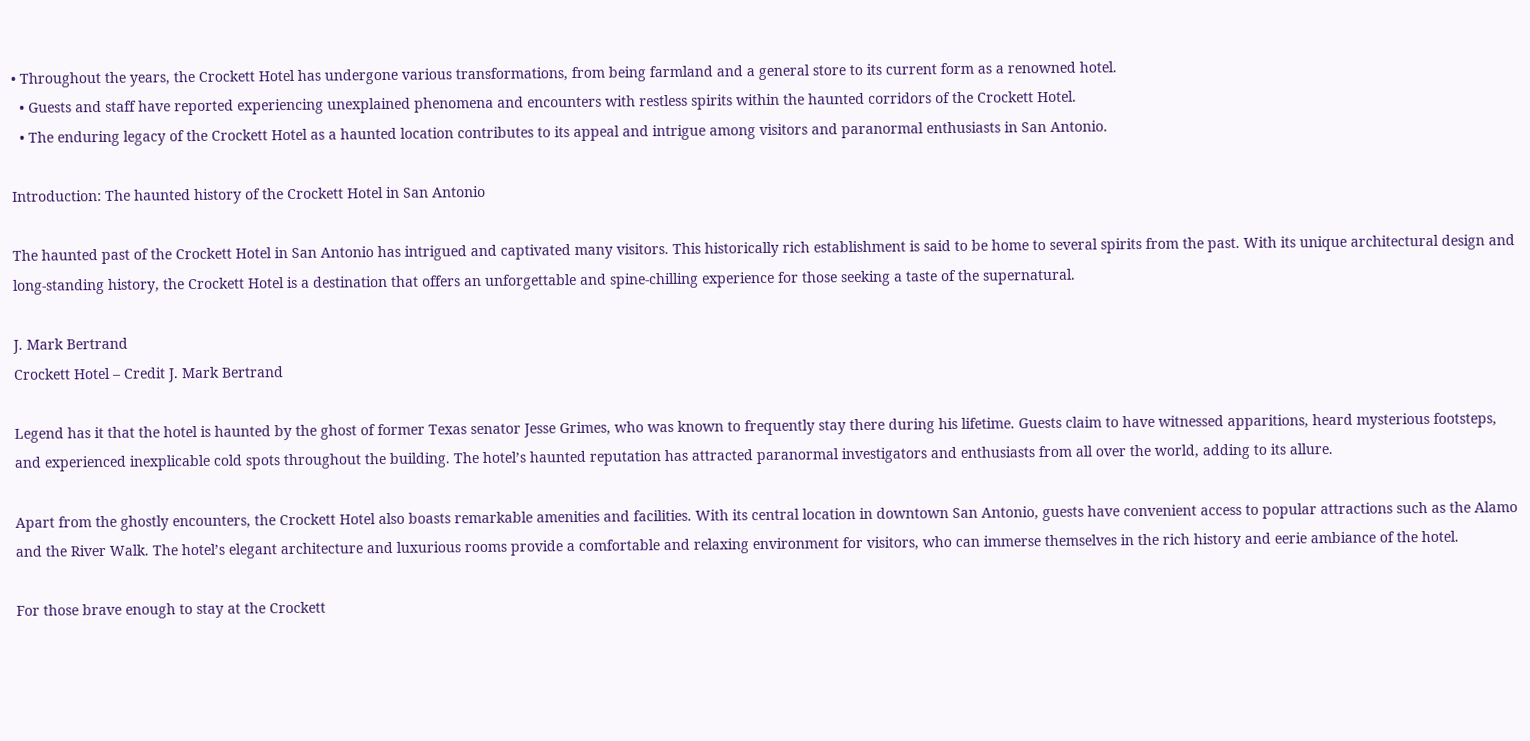• Throughout the years, the Crockett Hotel has undergone various transformations, from being farmland and a general store to its current form as a renowned hotel.
  • Guests and staff have reported experiencing unexplained phenomena and encounters with restless spirits within the haunted corridors of the Crockett Hotel.
  • The enduring legacy of the Crockett Hotel as a haunted location contributes to its appeal and intrigue among visitors and paranormal enthusiasts in San Antonio.

Introduction: The haunted history of the Crockett Hotel in San Antonio

The haunted past of the Crockett Hotel in San Antonio has intrigued and captivated many visitors. This historically rich establishment is said to be home to several spirits from the past. With its unique architectural design and long-standing history, the Crockett Hotel is a destination that offers an unforgettable and spine-chilling experience for those seeking a taste of the supernatural.

J. Mark Bertrand
Crockett Hotel – Credit J. Mark Bertrand

Legend has it that the hotel is haunted by the ghost of former Texas senator Jesse Grimes, who was known to frequently stay there during his lifetime. Guests claim to have witnessed apparitions, heard mysterious footsteps, and experienced inexplicable cold spots throughout the building. The hotel’s haunted reputation has attracted paranormal investigators and enthusiasts from all over the world, adding to its allure.

Apart from the ghostly encounters, the Crockett Hotel also boasts remarkable amenities and facilities. With its central location in downtown San Antonio, guests have convenient access to popular attractions such as the Alamo and the River Walk. The hotel’s elegant architecture and luxurious rooms provide a comfortable and relaxing environment for visitors, who can immerse themselves in the rich history and eerie ambiance of the hotel.

For those brave enough to stay at the Crockett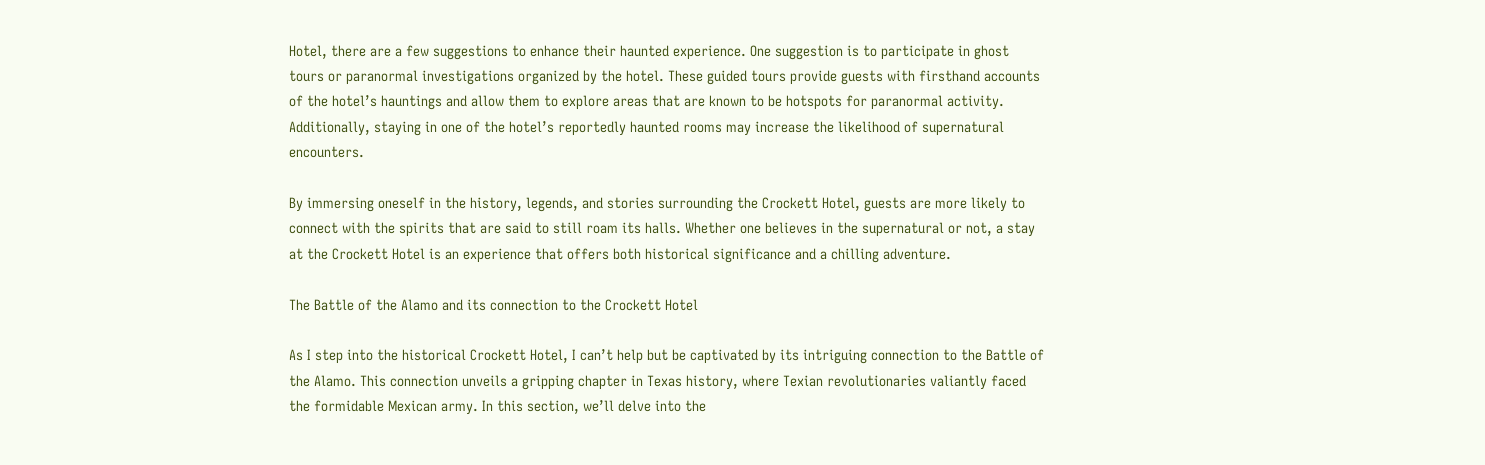Hotel, there are a few suggestions to enhance their haunted experience. One suggestion is to participate in ghost tours or paranormal investigations organized by the hotel. These guided tours provide guests with firsthand accounts of the hotel’s hauntings and allow them to explore areas that are known to be hotspots for paranormal activity. Additionally, staying in one of the hotel’s reportedly haunted rooms may increase the likelihood of supernatural encounters.

By immersing oneself in the history, legends, and stories surrounding the Crockett Hotel, guests are more likely to connect with the spirits that are said to still roam its halls. Whether one believes in the supernatural or not, a stay at the Crockett Hotel is an experience that offers both historical significance and a chilling adventure.

The Battle of the Alamo and its connection to the Crockett Hotel

As I step into the historical Crockett Hotel, I can’t help but be captivated by its intriguing connection to the Battle of the Alamo. This connection unveils a gripping chapter in Texas history, where Texian revolutionaries valiantly faced the formidable Mexican army. In this section, we’ll delve into the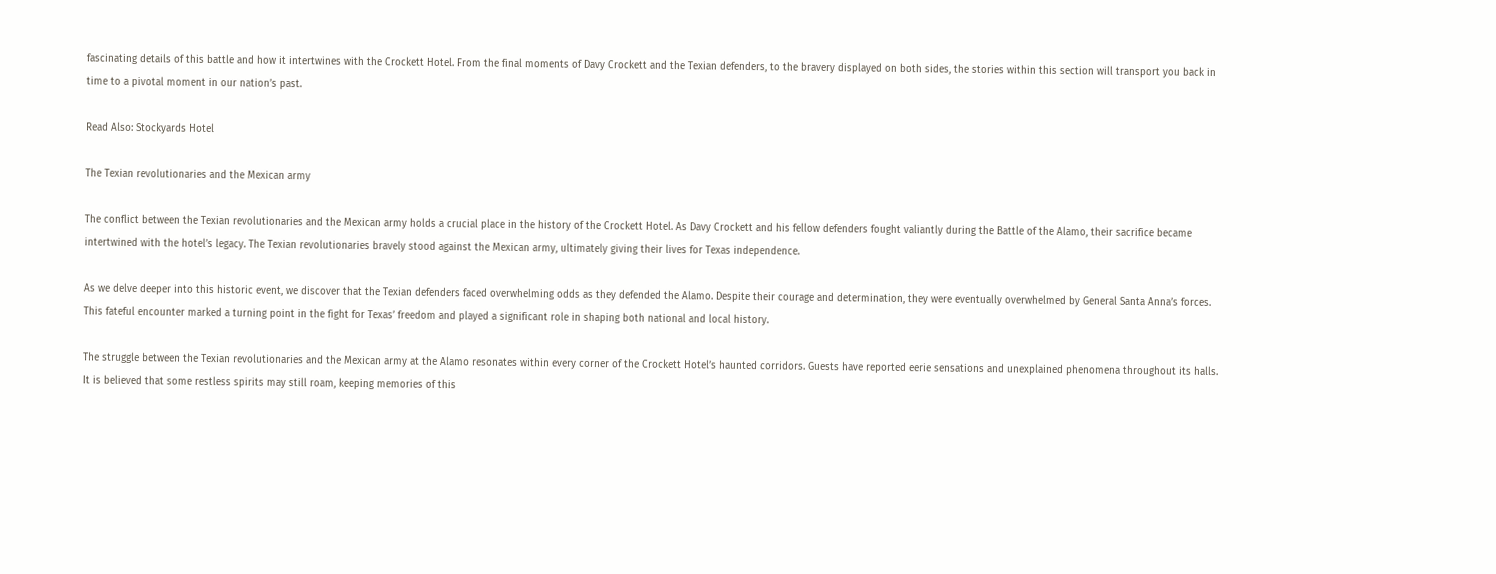fascinating details of this battle and how it intertwines with the Crockett Hotel. From the final moments of Davy Crockett and the Texian defenders, to the bravery displayed on both sides, the stories within this section will transport you back in time to a pivotal moment in our nation’s past.

Read Also: Stockyards Hotel

The Texian revolutionaries and the Mexican army

The conflict between the Texian revolutionaries and the Mexican army holds a crucial place in the history of the Crockett Hotel. As Davy Crockett and his fellow defenders fought valiantly during the Battle of the Alamo, their sacrifice became intertwined with the hotel’s legacy. The Texian revolutionaries bravely stood against the Mexican army, ultimately giving their lives for Texas independence.

As we delve deeper into this historic event, we discover that the Texian defenders faced overwhelming odds as they defended the Alamo. Despite their courage and determination, they were eventually overwhelmed by General Santa Anna’s forces. This fateful encounter marked a turning point in the fight for Texas’ freedom and played a significant role in shaping both national and local history.

The struggle between the Texian revolutionaries and the Mexican army at the Alamo resonates within every corner of the Crockett Hotel’s haunted corridors. Guests have reported eerie sensations and unexplained phenomena throughout its halls. It is believed that some restless spirits may still roam, keeping memories of this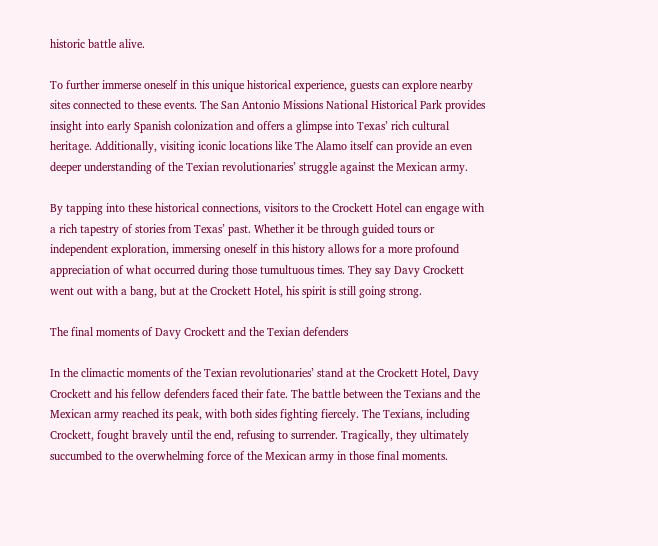historic battle alive.

To further immerse oneself in this unique historical experience, guests can explore nearby sites connected to these events. The San Antonio Missions National Historical Park provides insight into early Spanish colonization and offers a glimpse into Texas’ rich cultural heritage. Additionally, visiting iconic locations like The Alamo itself can provide an even deeper understanding of the Texian revolutionaries’ struggle against the Mexican army.

By tapping into these historical connections, visitors to the Crockett Hotel can engage with a rich tapestry of stories from Texas’ past. Whether it be through guided tours or independent exploration, immersing oneself in this history allows for a more profound appreciation of what occurred during those tumultuous times. They say Davy Crockett went out with a bang, but at the Crockett Hotel, his spirit is still going strong.

The final moments of Davy Crockett and the Texian defenders

In the climactic moments of the Texian revolutionaries’ stand at the Crockett Hotel, Davy Crockett and his fellow defenders faced their fate. The battle between the Texians and the Mexican army reached its peak, with both sides fighting fiercely. The Texians, including Crockett, fought bravely until the end, refusing to surrender. Tragically, they ultimately succumbed to the overwhelming force of the Mexican army in those final moments.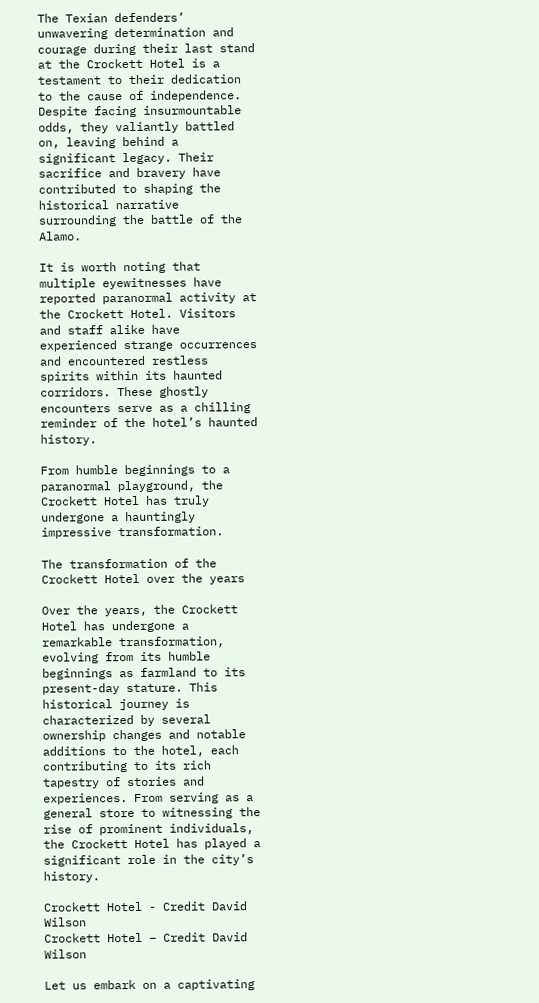The Texian defenders’ unwavering determination and courage during their last stand at the Crockett Hotel is a testament to their dedication to the cause of independence. Despite facing insurmountable odds, they valiantly battled on, leaving behind a significant legacy. Their sacrifice and bravery have contributed to shaping the historical narrative surrounding the battle of the Alamo.

It is worth noting that multiple eyewitnesses have reported paranormal activity at the Crockett Hotel. Visitors and staff alike have experienced strange occurrences and encountered restless spirits within its haunted corridors. These ghostly encounters serve as a chilling reminder of the hotel’s haunted history.

From humble beginnings to a paranormal playground, the Crockett Hotel has truly undergone a hauntingly impressive transformation.

The transformation of the Crockett Hotel over the years

Over the years, the Crockett Hotel has undergone a remarkable transformation, evolving from its humble beginnings as farmland to its present-day stature. This historical journey is characterized by several ownership changes and notable additions to the hotel, each contributing to its rich tapestry of stories and experiences. From serving as a general store to witnessing the rise of prominent individuals, the Crockett Hotel has played a significant role in the city’s history.

Crockett Hotel - Credit David Wilson
Crockett Hotel – Credit David Wilson

Let us embark on a captivating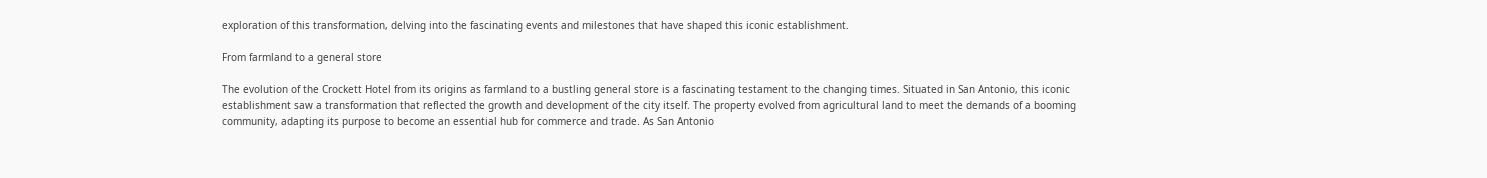exploration of this transformation, delving into the fascinating events and milestones that have shaped this iconic establishment.

From farmland to a general store

The evolution of the Crockett Hotel from its origins as farmland to a bustling general store is a fascinating testament to the changing times. Situated in San Antonio, this iconic establishment saw a transformation that reflected the growth and development of the city itself. The property evolved from agricultural land to meet the demands of a booming community, adapting its purpose to become an essential hub for commerce and trade. As San Antonio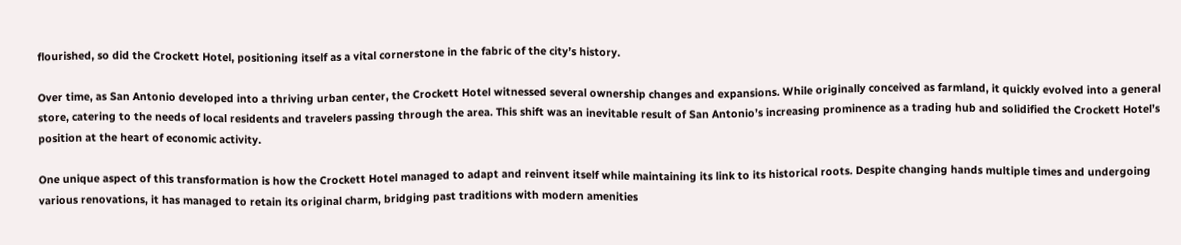flourished, so did the Crockett Hotel, positioning itself as a vital cornerstone in the fabric of the city’s history.

Over time, as San Antonio developed into a thriving urban center, the Crockett Hotel witnessed several ownership changes and expansions. While originally conceived as farmland, it quickly evolved into a general store, catering to the needs of local residents and travelers passing through the area. This shift was an inevitable result of San Antonio’s increasing prominence as a trading hub and solidified the Crockett Hotel’s position at the heart of economic activity.

One unique aspect of this transformation is how the Crockett Hotel managed to adapt and reinvent itself while maintaining its link to its historical roots. Despite changing hands multiple times and undergoing various renovations, it has managed to retain its original charm, bridging past traditions with modern amenities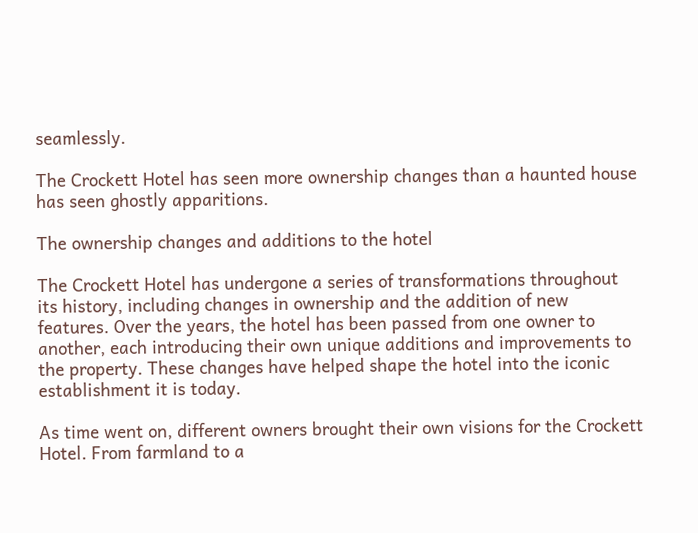seamlessly.

The Crockett Hotel has seen more ownership changes than a haunted house has seen ghostly apparitions.

The ownership changes and additions to the hotel

The Crockett Hotel has undergone a series of transformations throughout its history, including changes in ownership and the addition of new features. Over the years, the hotel has been passed from one owner to another, each introducing their own unique additions and improvements to the property. These changes have helped shape the hotel into the iconic establishment it is today.

As time went on, different owners brought their own visions for the Crockett Hotel. From farmland to a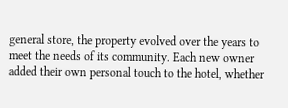general store, the property evolved over the years to meet the needs of its community. Each new owner added their own personal touch to the hotel, whether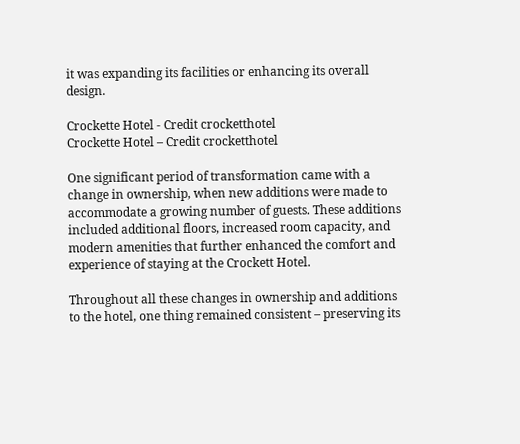it was expanding its facilities or enhancing its overall design.

Crockette Hotel - Credit crocketthotel
Crockette Hotel – Credit crocketthotel

One significant period of transformation came with a change in ownership, when new additions were made to accommodate a growing number of guests. These additions included additional floors, increased room capacity, and modern amenities that further enhanced the comfort and experience of staying at the Crockett Hotel.

Throughout all these changes in ownership and additions to the hotel, one thing remained consistent – preserving its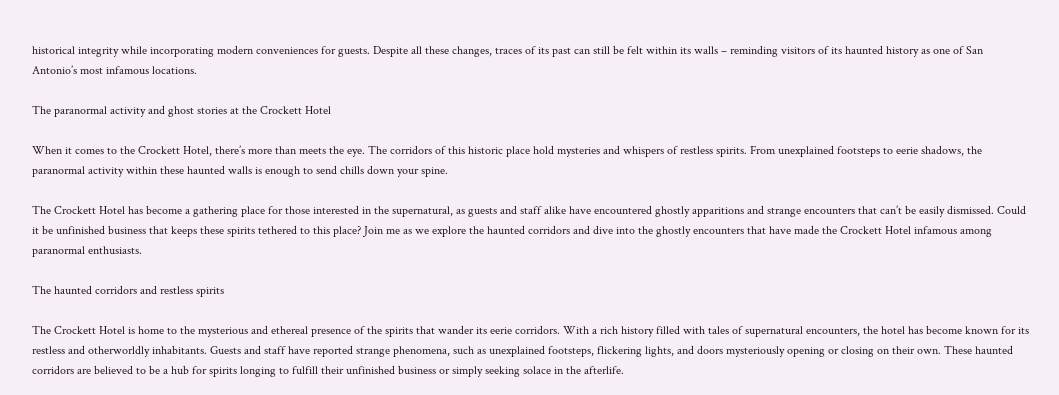historical integrity while incorporating modern conveniences for guests. Despite all these changes, traces of its past can still be felt within its walls – reminding visitors of its haunted history as one of San Antonio’s most infamous locations.

The paranormal activity and ghost stories at the Crockett Hotel

When it comes to the Crockett Hotel, there’s more than meets the eye. The corridors of this historic place hold mysteries and whispers of restless spirits. From unexplained footsteps to eerie shadows, the paranormal activity within these haunted walls is enough to send chills down your spine.

The Crockett Hotel has become a gathering place for those interested in the supernatural, as guests and staff alike have encountered ghostly apparitions and strange encounters that can’t be easily dismissed. Could it be unfinished business that keeps these spirits tethered to this place? Join me as we explore the haunted corridors and dive into the ghostly encounters that have made the Crockett Hotel infamous among paranormal enthusiasts.

The haunted corridors and restless spirits

The Crockett Hotel is home to the mysterious and ethereal presence of the spirits that wander its eerie corridors. With a rich history filled with tales of supernatural encounters, the hotel has become known for its restless and otherworldly inhabitants. Guests and staff have reported strange phenomena, such as unexplained footsteps, flickering lights, and doors mysteriously opening or closing on their own. These haunted corridors are believed to be a hub for spirits longing to fulfill their unfinished business or simply seeking solace in the afterlife.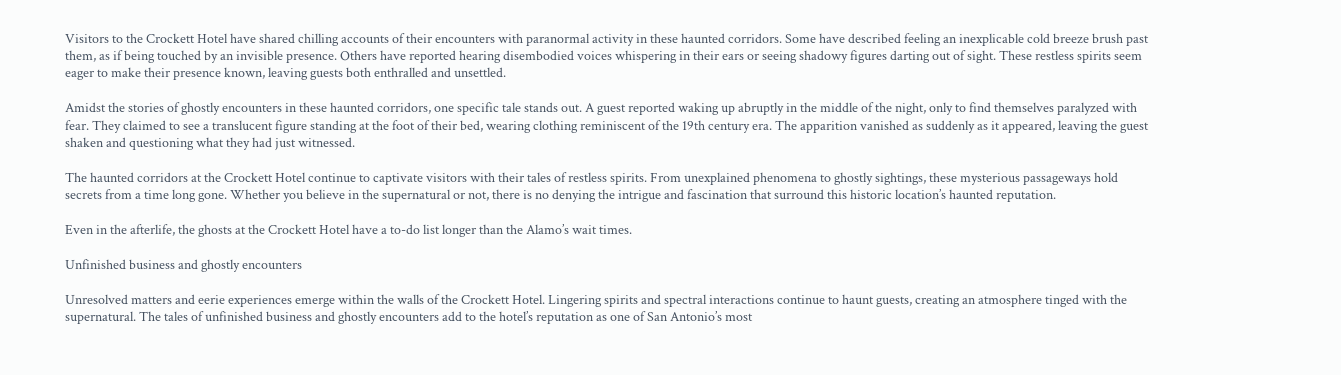Visitors to the Crockett Hotel have shared chilling accounts of their encounters with paranormal activity in these haunted corridors. Some have described feeling an inexplicable cold breeze brush past them, as if being touched by an invisible presence. Others have reported hearing disembodied voices whispering in their ears or seeing shadowy figures darting out of sight. These restless spirits seem eager to make their presence known, leaving guests both enthralled and unsettled.

Amidst the stories of ghostly encounters in these haunted corridors, one specific tale stands out. A guest reported waking up abruptly in the middle of the night, only to find themselves paralyzed with fear. They claimed to see a translucent figure standing at the foot of their bed, wearing clothing reminiscent of the 19th century era. The apparition vanished as suddenly as it appeared, leaving the guest shaken and questioning what they had just witnessed.

The haunted corridors at the Crockett Hotel continue to captivate visitors with their tales of restless spirits. From unexplained phenomena to ghostly sightings, these mysterious passageways hold secrets from a time long gone. Whether you believe in the supernatural or not, there is no denying the intrigue and fascination that surround this historic location’s haunted reputation.

Even in the afterlife, the ghosts at the Crockett Hotel have a to-do list longer than the Alamo’s wait times.

Unfinished business and ghostly encounters

Unresolved matters and eerie experiences emerge within the walls of the Crockett Hotel. Lingering spirits and spectral interactions continue to haunt guests, creating an atmosphere tinged with the supernatural. The tales of unfinished business and ghostly encounters add to the hotel’s reputation as one of San Antonio’s most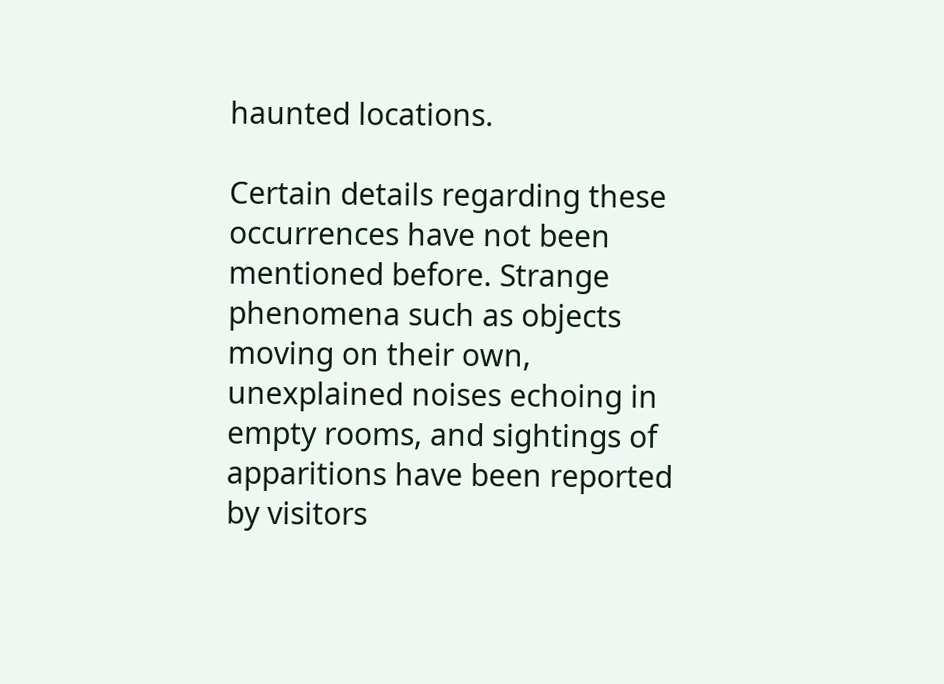haunted locations.

Certain details regarding these occurrences have not been mentioned before. Strange phenomena such as objects moving on their own, unexplained noises echoing in empty rooms, and sightings of apparitions have been reported by visitors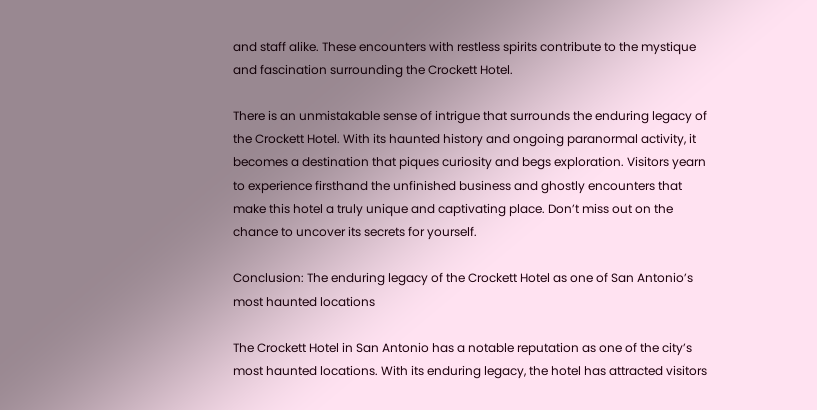and staff alike. These encounters with restless spirits contribute to the mystique and fascination surrounding the Crockett Hotel.

There is an unmistakable sense of intrigue that surrounds the enduring legacy of the Crockett Hotel. With its haunted history and ongoing paranormal activity, it becomes a destination that piques curiosity and begs exploration. Visitors yearn to experience firsthand the unfinished business and ghostly encounters that make this hotel a truly unique and captivating place. Don’t miss out on the chance to uncover its secrets for yourself.

Conclusion: The enduring legacy of the Crockett Hotel as one of San Antonio’s most haunted locations

The Crockett Hotel in San Antonio has a notable reputation as one of the city’s most haunted locations. With its enduring legacy, the hotel has attracted visitors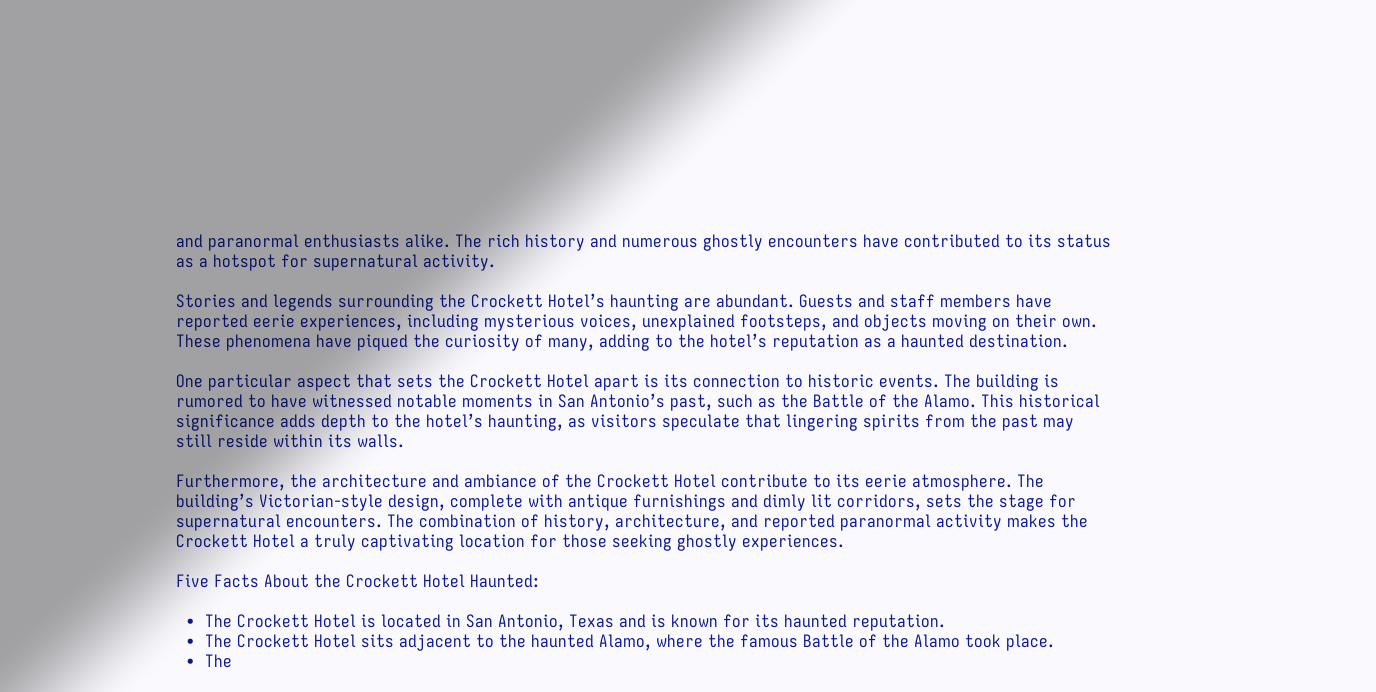and paranormal enthusiasts alike. The rich history and numerous ghostly encounters have contributed to its status as a hotspot for supernatural activity.

Stories and legends surrounding the Crockett Hotel’s haunting are abundant. Guests and staff members have reported eerie experiences, including mysterious voices, unexplained footsteps, and objects moving on their own. These phenomena have piqued the curiosity of many, adding to the hotel’s reputation as a haunted destination.

One particular aspect that sets the Crockett Hotel apart is its connection to historic events. The building is rumored to have witnessed notable moments in San Antonio’s past, such as the Battle of the Alamo. This historical significance adds depth to the hotel’s haunting, as visitors speculate that lingering spirits from the past may still reside within its walls.

Furthermore, the architecture and ambiance of the Crockett Hotel contribute to its eerie atmosphere. The building’s Victorian-style design, complete with antique furnishings and dimly lit corridors, sets the stage for supernatural encounters. The combination of history, architecture, and reported paranormal activity makes the Crockett Hotel a truly captivating location for those seeking ghostly experiences.

Five Facts About the Crockett Hotel Haunted:

  •  The Crockett Hotel is located in San Antonio, Texas and is known for its haunted reputation.
  •  The Crockett Hotel sits adjacent to the haunted Alamo, where the famous Battle of the Alamo took place.
  •  The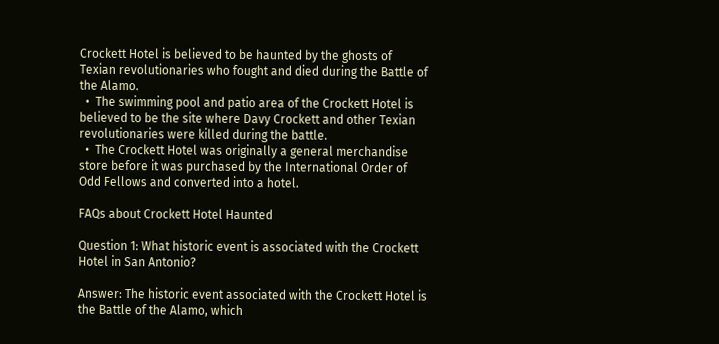Crockett Hotel is believed to be haunted by the ghosts of Texian revolutionaries who fought and died during the Battle of the Alamo.
  •  The swimming pool and patio area of the Crockett Hotel is believed to be the site where Davy Crockett and other Texian revolutionaries were killed during the battle.
  •  The Crockett Hotel was originally a general merchandise store before it was purchased by the International Order of Odd Fellows and converted into a hotel.

FAQs about Crockett Hotel Haunted

Question 1: What historic event is associated with the Crockett Hotel in San Antonio?

Answer: The historic event associated with the Crockett Hotel is the Battle of the Alamo, which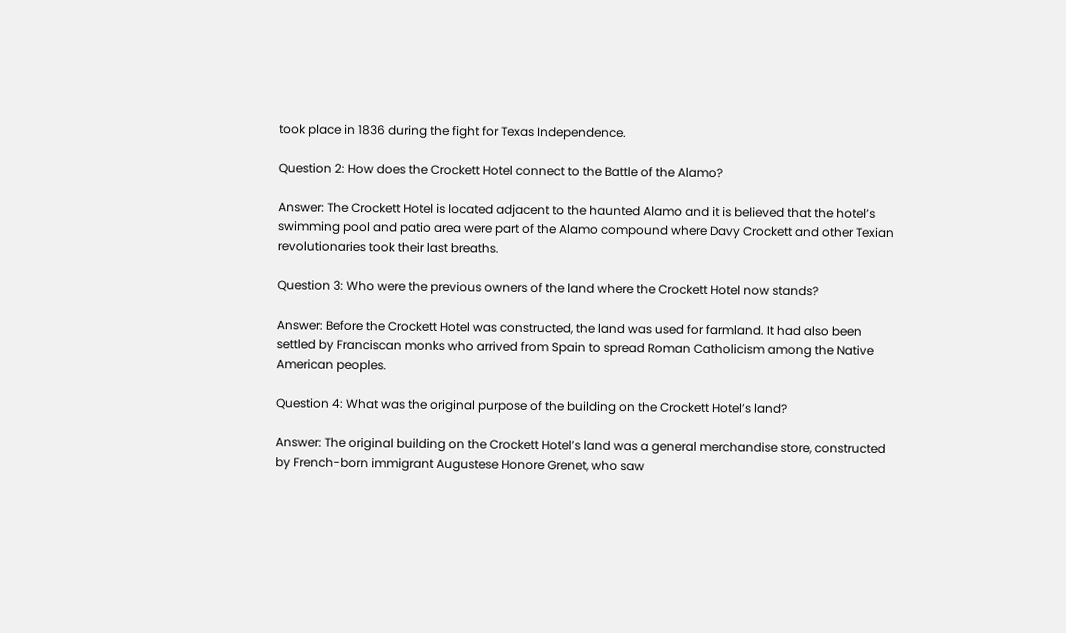took place in 1836 during the fight for Texas Independence.

Question 2: How does the Crockett Hotel connect to the Battle of the Alamo?

Answer: The Crockett Hotel is located adjacent to the haunted Alamo and it is believed that the hotel’s swimming pool and patio area were part of the Alamo compound where Davy Crockett and other Texian revolutionaries took their last breaths.

Question 3: Who were the previous owners of the land where the Crockett Hotel now stands?

Answer: Before the Crockett Hotel was constructed, the land was used for farmland. It had also been settled by Franciscan monks who arrived from Spain to spread Roman Catholicism among the Native American peoples.

Question 4: What was the original purpose of the building on the Crockett Hotel’s land?

Answer: The original building on the Crockett Hotel’s land was a general merchandise store, constructed by French-born immigrant Augustese Honore Grenet, who saw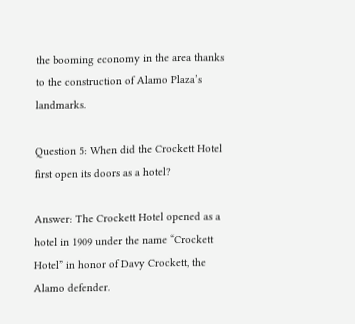the booming economy in the area thanks to the construction of Alamo Plaza’s landmarks.

Question 5: When did the Crockett Hotel first open its doors as a hotel?

Answer: The Crockett Hotel opened as a hotel in 1909 under the name “Crockett Hotel” in honor of Davy Crockett, the Alamo defender.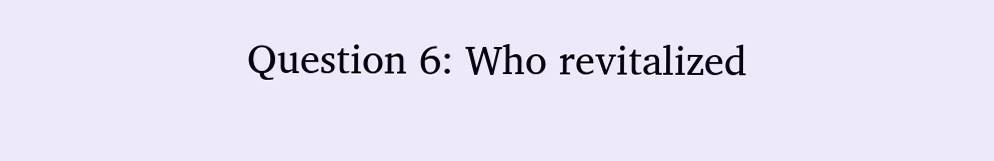Question 6: Who revitalized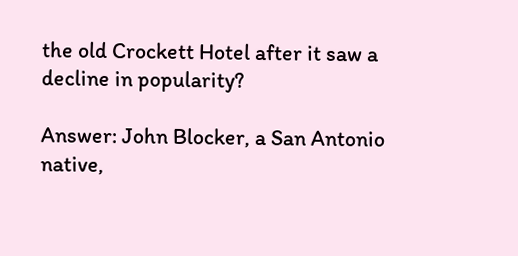the old Crockett Hotel after it saw a decline in popularity?

Answer: John Blocker, a San Antonio native,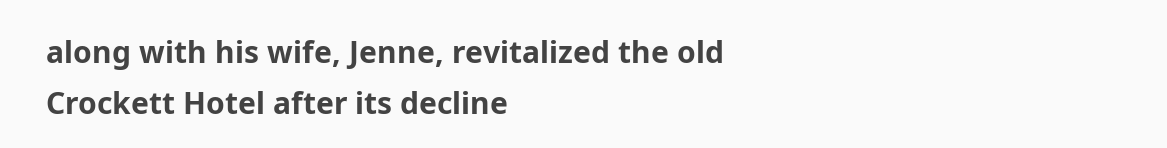along with his wife, Jenne, revitalized the old Crockett Hotel after its decline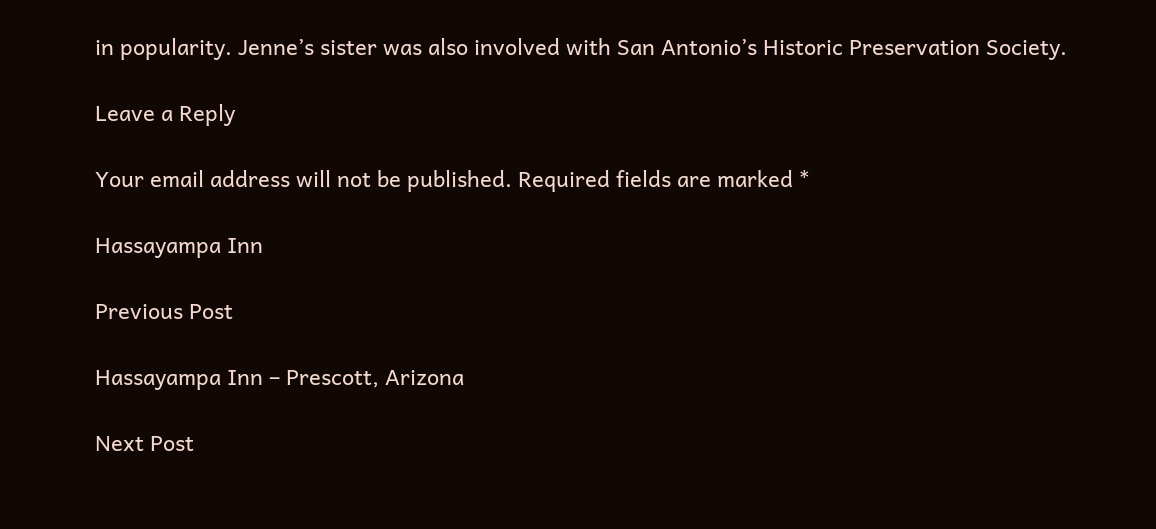in popularity. Jenne’s sister was also involved with San Antonio’s Historic Preservation Society.

Leave a Reply

Your email address will not be published. Required fields are marked *

Hassayampa Inn

Previous Post

Hassayampa Inn – Prescott, Arizona

Next Post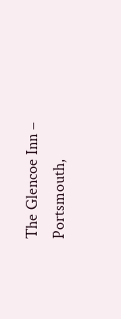The Glencoe Inn – Portsmouth,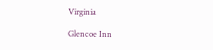Virginia

Glencoe Inn